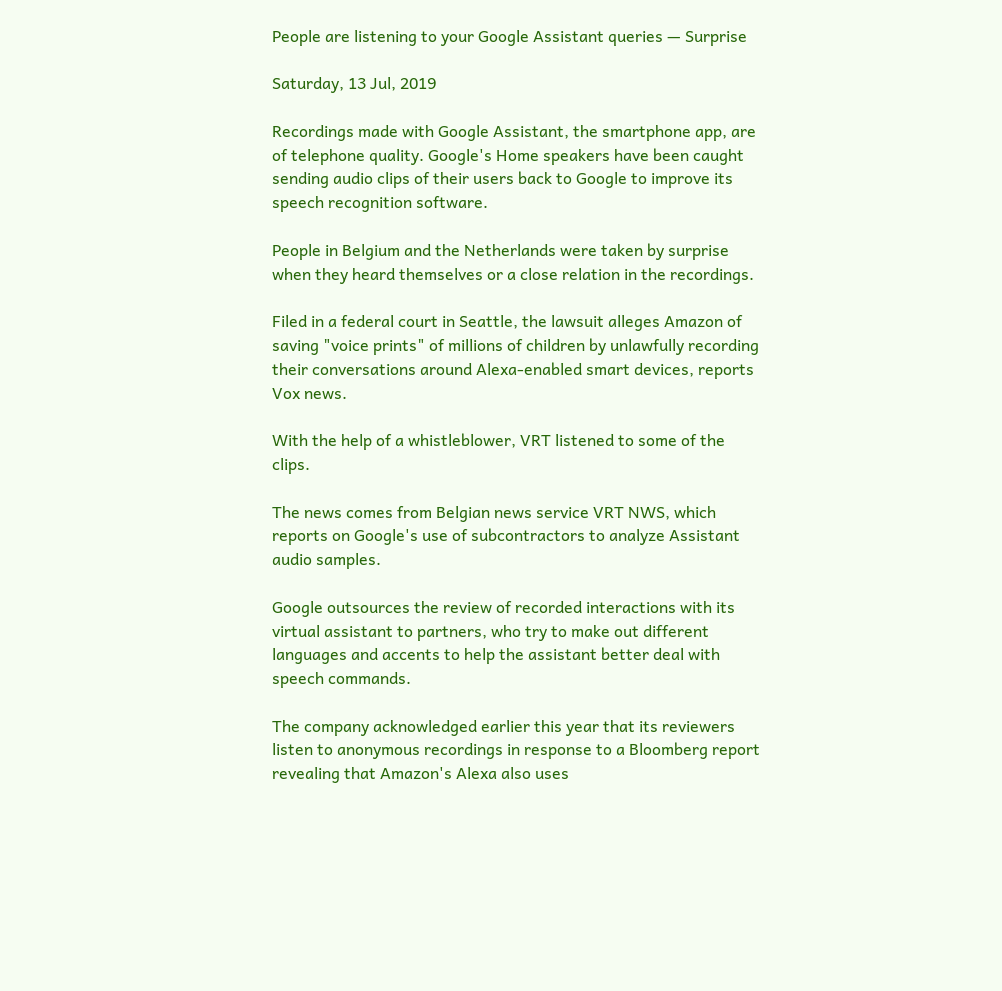People are listening to your Google Assistant queries — Surprise

Saturday, 13 Jul, 2019

Recordings made with Google Assistant, the smartphone app, are of telephone quality. Google's Home speakers have been caught sending audio clips of their users back to Google to improve its speech recognition software.

People in Belgium and the Netherlands were taken by surprise when they heard themselves or a close relation in the recordings.

Filed in a federal court in Seattle, the lawsuit alleges Amazon of saving "voice prints" of millions of children by unlawfully recording their conversations around Alexa-enabled smart devices, reports Vox news.

With the help of a whistleblower, VRT listened to some of the clips.

The news comes from Belgian news service VRT NWS, which reports on Google's use of subcontractors to analyze Assistant audio samples.

Google outsources the review of recorded interactions with its virtual assistant to partners, who try to make out different languages and accents to help the assistant better deal with speech commands.

The company acknowledged earlier this year that its reviewers listen to anonymous recordings in response to a Bloomberg report revealing that Amazon's Alexa also uses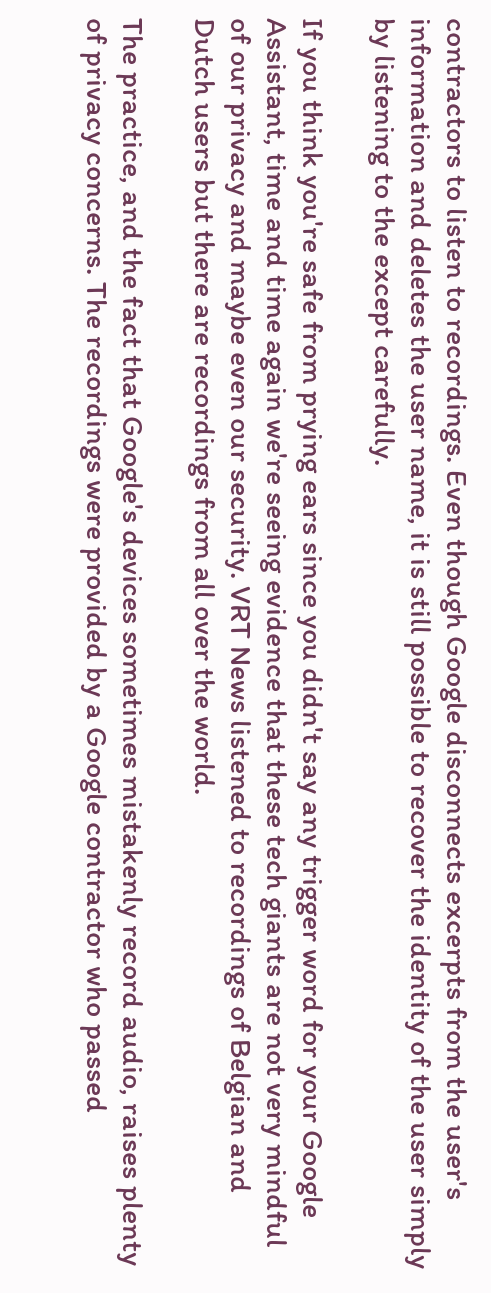contractors to listen to recordings. Even though Google disconnects excerpts from the user's information and deletes the user name, it is still possible to recover the identity of the user simply by listening to the except carefully.

If you think you're safe from prying ears since you didn't say any trigger word for your Google Assistant, time and time again we're seeing evidence that these tech giants are not very mindful of our privacy and maybe even our security. VRT News listened to recordings of Belgian and Dutch users but there are recordings from all over the world.

The practice, and the fact that Google's devices sometimes mistakenly record audio, raises plenty of privacy concerns. The recordings were provided by a Google contractor who passed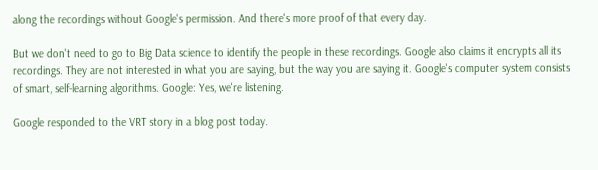along the recordings without Google's permission. And there's more proof of that every day.

But we don't need to go to Big Data science to identify the people in these recordings. Google also claims it encrypts all its recordings. They are not interested in what you are saying, but the way you are saying it. Google's computer system consists of smart, self-learning algorithms. Google: Yes, we're listening.

Google responded to the VRT story in a blog post today.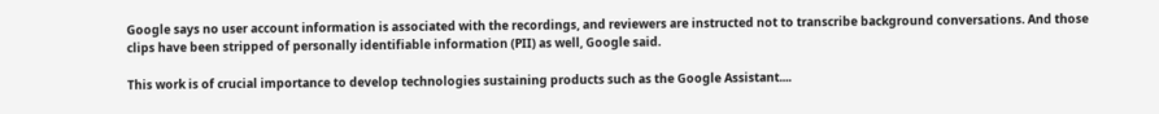Google says no user account information is associated with the recordings, and reviewers are instructed not to transcribe background conversations. And those clips have been stripped of personally identifiable information (PII) as well, Google said.

This work is of crucial importance to develop technologies sustaining products such as the Google Assistant....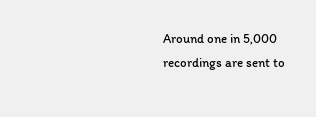Around one in 5,000 recordings are sent to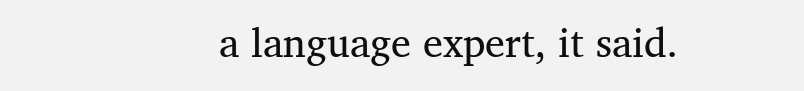a language expert, it said.